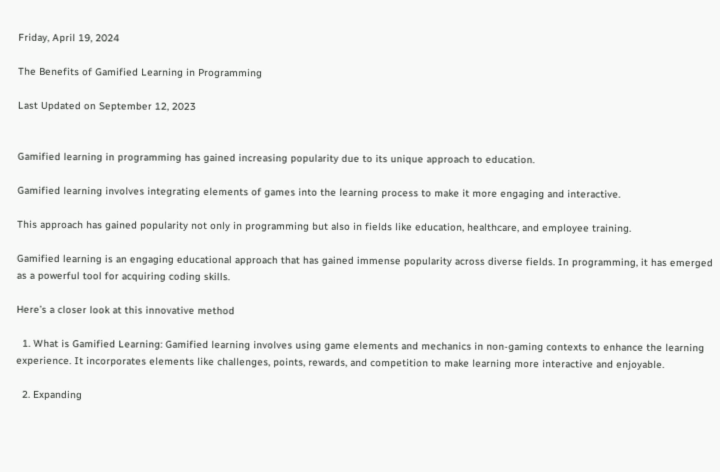Friday, April 19, 2024

The Benefits of Gamified Learning in Programming

Last Updated on September 12, 2023


Gamified learning in programming has gained increasing popularity due to its unique approach to education.

Gamified learning involves integrating elements of games into the learning process to make it more engaging and interactive.

This approach has gained popularity not only in programming but also in fields like education, healthcare, and employee training.

Gamified learning is an engaging educational approach that has gained immense popularity across diverse fields. In programming, it has emerged as a powerful tool for acquiring coding skills.

Here’s a closer look at this innovative method

  1. What is Gamified Learning: Gamified learning involves using game elements and mechanics in non-gaming contexts to enhance the learning experience. It incorporates elements like challenges, points, rewards, and competition to make learning more interactive and enjoyable.

  2. Expanding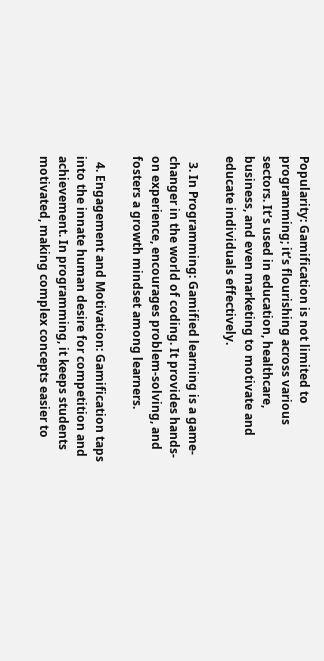Popularity: Gamification is not limited to programming; it’s flourishing across various sectors. It’s used in education, healthcare, business, and even marketing to motivate and educate individuals effectively.

  3. In Programming: Gamified learning is a game-changer in the world of coding. It provides hands-on experience, encourages problem-solving, and fosters a growth mindset among learners.

  4. Engagement and Motivation: Gamification taps into the innate human desire for competition and achievement. In programming, it keeps students motivated, making complex concepts easier to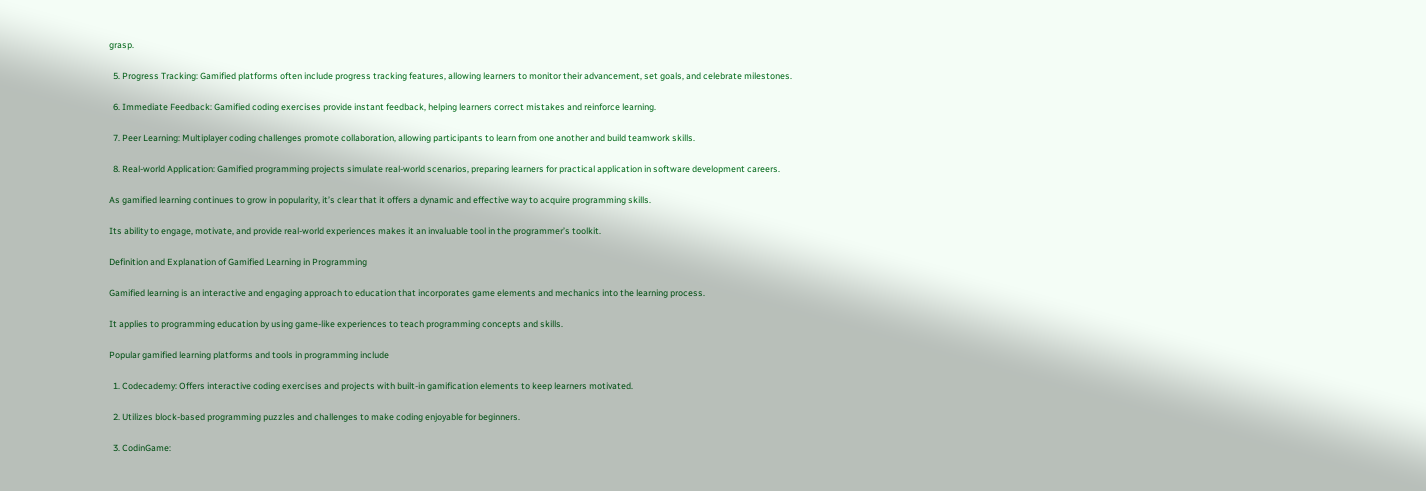grasp.

  5. Progress Tracking: Gamified platforms often include progress tracking features, allowing learners to monitor their advancement, set goals, and celebrate milestones.

  6. Immediate Feedback: Gamified coding exercises provide instant feedback, helping learners correct mistakes and reinforce learning.

  7. Peer Learning: Multiplayer coding challenges promote collaboration, allowing participants to learn from one another and build teamwork skills.

  8. Real-world Application: Gamified programming projects simulate real-world scenarios, preparing learners for practical application in software development careers.

As gamified learning continues to grow in popularity, it’s clear that it offers a dynamic and effective way to acquire programming skills.

Its ability to engage, motivate, and provide real-world experiences makes it an invaluable tool in the programmer’s toolkit.

Definition and Explanation of Gamified Learning in Programming

Gamified learning is an interactive and engaging approach to education that incorporates game elements and mechanics into the learning process.

It applies to programming education by using game-like experiences to teach programming concepts and skills.

Popular gamified learning platforms and tools in programming include

  1. Codecademy: Offers interactive coding exercises and projects with built-in gamification elements to keep learners motivated.

  2. Utilizes block-based programming puzzles and challenges to make coding enjoyable for beginners.

  3. CodinGame: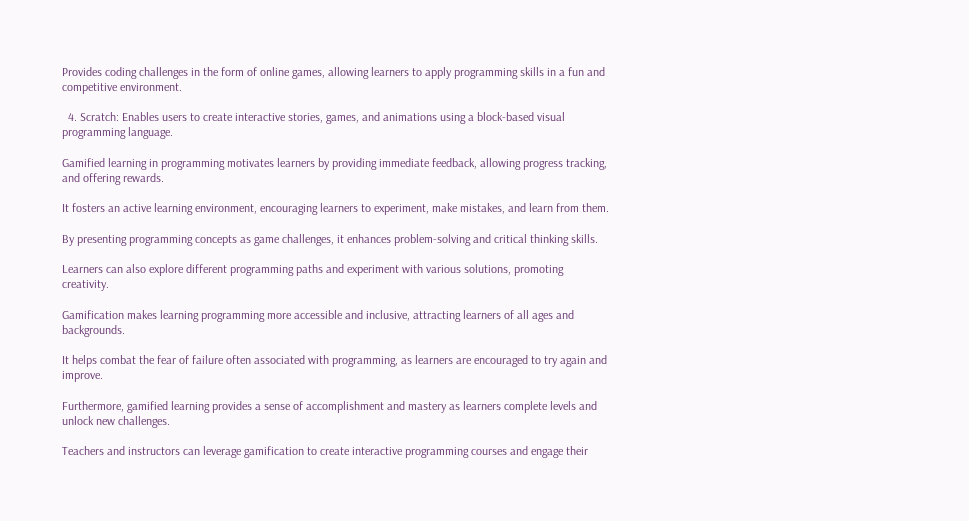Provides coding challenges in the form of online games, allowing learners to apply programming skills in a fun and competitive environment.

  4. Scratch: Enables users to create interactive stories, games, and animations using a block-based visual programming language.

Gamified learning in programming motivates learners by providing immediate feedback, allowing progress tracking, and offering rewards.

It fosters an active learning environment, encouraging learners to experiment, make mistakes, and learn from them.

By presenting programming concepts as game challenges, it enhances problem-solving and critical thinking skills.

Learners can also explore different programming paths and experiment with various solutions, promoting creativity.

Gamification makes learning programming more accessible and inclusive, attracting learners of all ages and backgrounds.

It helps combat the fear of failure often associated with programming, as learners are encouraged to try again and improve.

Furthermore, gamified learning provides a sense of accomplishment and mastery as learners complete levels and unlock new challenges.

Teachers and instructors can leverage gamification to create interactive programming courses and engage their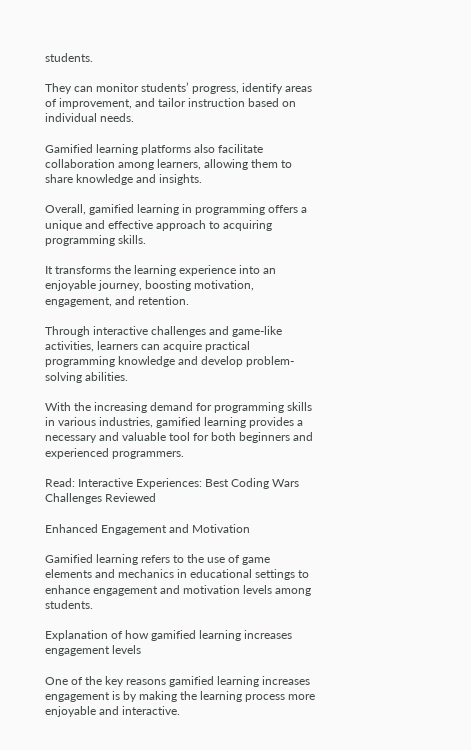students.

They can monitor students’ progress, identify areas of improvement, and tailor instruction based on individual needs.

Gamified learning platforms also facilitate collaboration among learners, allowing them to share knowledge and insights.

Overall, gamified learning in programming offers a unique and effective approach to acquiring programming skills.

It transforms the learning experience into an enjoyable journey, boosting motivation, engagement, and retention.

Through interactive challenges and game-like activities, learners can acquire practical programming knowledge and develop problem-solving abilities.

With the increasing demand for programming skills in various industries, gamified learning provides a necessary and valuable tool for both beginners and experienced programmers.

Read: Interactive Experiences: Best Coding Wars Challenges Reviewed

Enhanced Engagement and Motivation

Gamified learning refers to the use of game elements and mechanics in educational settings to enhance engagement and motivation levels among students.

Explanation of how gamified learning increases engagement levels

One of the key reasons gamified learning increases engagement is by making the learning process more enjoyable and interactive.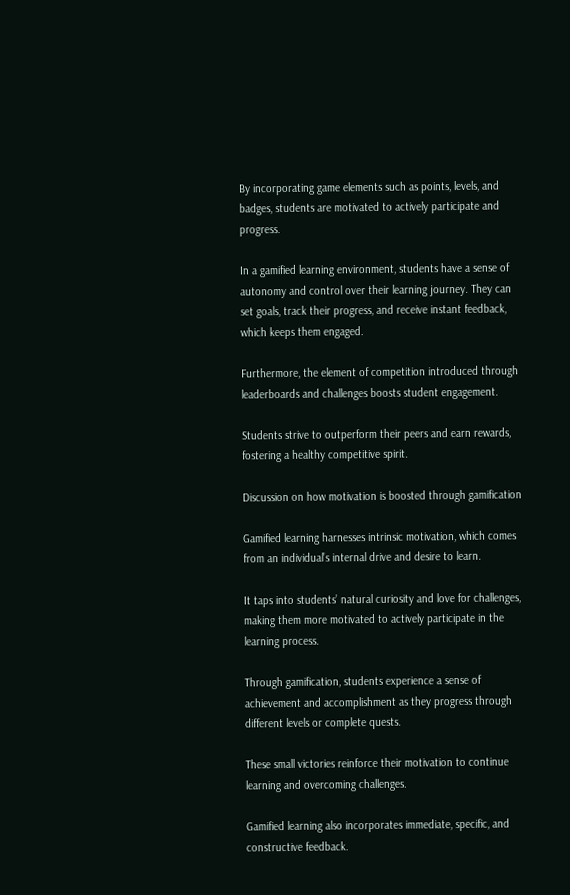By incorporating game elements such as points, levels, and badges, students are motivated to actively participate and progress.

In a gamified learning environment, students have a sense of autonomy and control over their learning journey. They can set goals, track their progress, and receive instant feedback, which keeps them engaged.

Furthermore, the element of competition introduced through leaderboards and challenges boosts student engagement.

Students strive to outperform their peers and earn rewards, fostering a healthy competitive spirit.

Discussion on how motivation is boosted through gamification

Gamified learning harnesses intrinsic motivation, which comes from an individual’s internal drive and desire to learn.

It taps into students’ natural curiosity and love for challenges, making them more motivated to actively participate in the learning process.

Through gamification, students experience a sense of achievement and accomplishment as they progress through different levels or complete quests.

These small victories reinforce their motivation to continue learning and overcoming challenges.

Gamified learning also incorporates immediate, specific, and constructive feedback.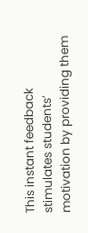This instant feedback stimulates students’ motivation by providing them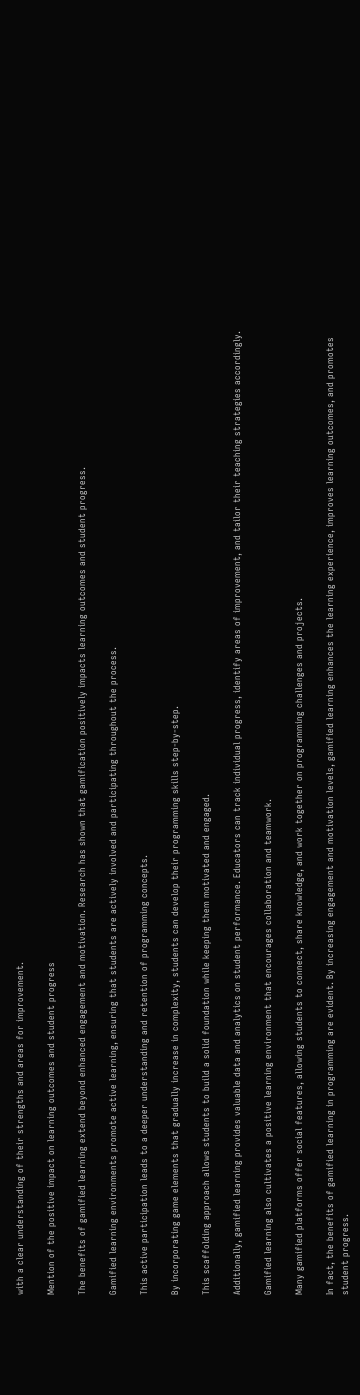with a clear understanding of their strengths and areas for improvement.

Mention of the positive impact on learning outcomes and student progress

The benefits of gamified learning extend beyond enhanced engagement and motivation. Research has shown that gamification positively impacts learning outcomes and student progress.

Gamified learning environments promote active learning, ensuring that students are actively involved and participating throughout the process.

This active participation leads to a deeper understanding and retention of programming concepts.

By incorporating game elements that gradually increase in complexity, students can develop their programming skills step-by-step.

This scaffolding approach allows students to build a solid foundation while keeping them motivated and engaged.

Additionally, gamified learning provides valuable data and analytics on student performance. Educators can track individual progress, identify areas of improvement, and tailor their teaching strategies accordingly.

Gamified learning also cultivates a positive learning environment that encourages collaboration and teamwork.

Many gamified platforms offer social features, allowing students to connect, share knowledge, and work together on programming challenges and projects.

In fact, the benefits of gamified learning in programming are evident. By increasing engagement and motivation levels, gamified learning enhances the learning experience, improves learning outcomes, and promotes student progress.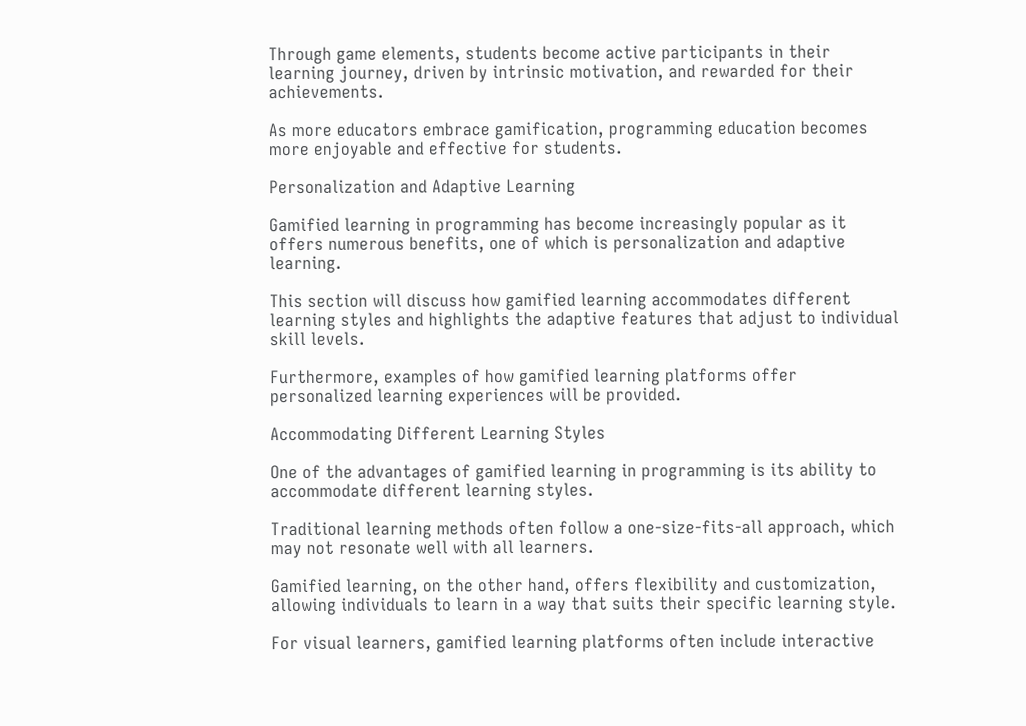Through game elements, students become active participants in their learning journey, driven by intrinsic motivation, and rewarded for their achievements.

As more educators embrace gamification, programming education becomes more enjoyable and effective for students.

Personalization and Adaptive Learning

Gamified learning in programming has become increasingly popular as it offers numerous benefits, one of which is personalization and adaptive learning.

This section will discuss how gamified learning accommodates different learning styles and highlights the adaptive features that adjust to individual skill levels.

Furthermore, examples of how gamified learning platforms offer personalized learning experiences will be provided.

Accommodating Different Learning Styles

One of the advantages of gamified learning in programming is its ability to accommodate different learning styles.

Traditional learning methods often follow a one-size-fits-all approach, which may not resonate well with all learners.

Gamified learning, on the other hand, offers flexibility and customization, allowing individuals to learn in a way that suits their specific learning style.

For visual learners, gamified learning platforms often include interactive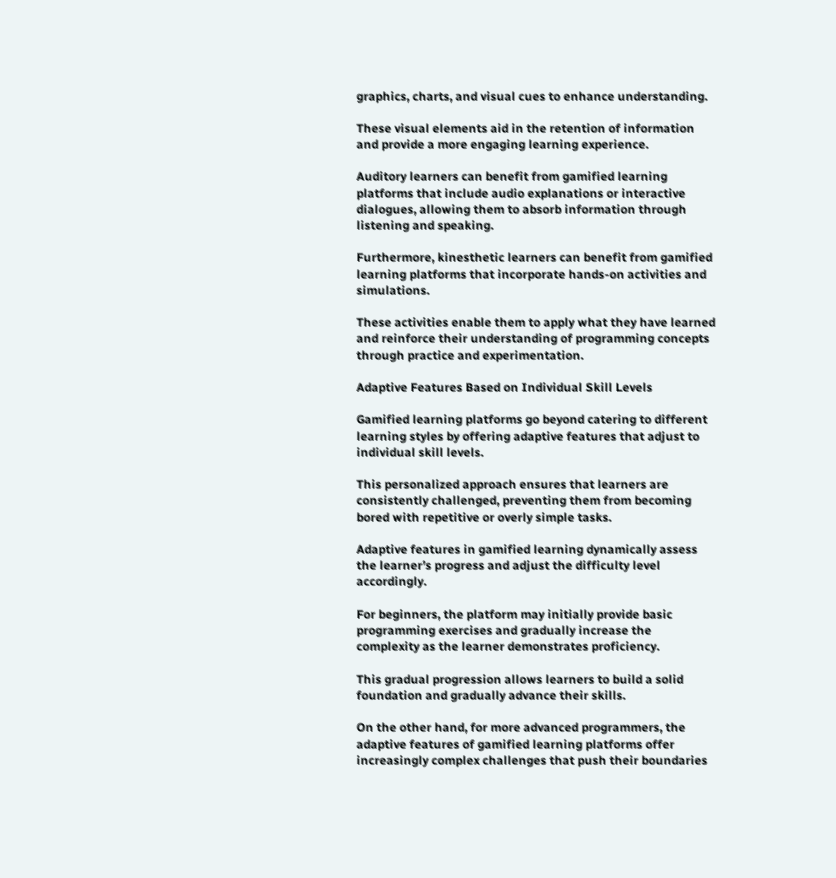graphics, charts, and visual cues to enhance understanding.

These visual elements aid in the retention of information and provide a more engaging learning experience.

Auditory learners can benefit from gamified learning platforms that include audio explanations or interactive dialogues, allowing them to absorb information through listening and speaking.

Furthermore, kinesthetic learners can benefit from gamified learning platforms that incorporate hands-on activities and simulations.

These activities enable them to apply what they have learned and reinforce their understanding of programming concepts through practice and experimentation.

Adaptive Features Based on Individual Skill Levels

Gamified learning platforms go beyond catering to different learning styles by offering adaptive features that adjust to individual skill levels.

This personalized approach ensures that learners are consistently challenged, preventing them from becoming bored with repetitive or overly simple tasks.

Adaptive features in gamified learning dynamically assess the learner’s progress and adjust the difficulty level accordingly.

For beginners, the platform may initially provide basic programming exercises and gradually increase the complexity as the learner demonstrates proficiency.

This gradual progression allows learners to build a solid foundation and gradually advance their skills.

On the other hand, for more advanced programmers, the adaptive features of gamified learning platforms offer increasingly complex challenges that push their boundaries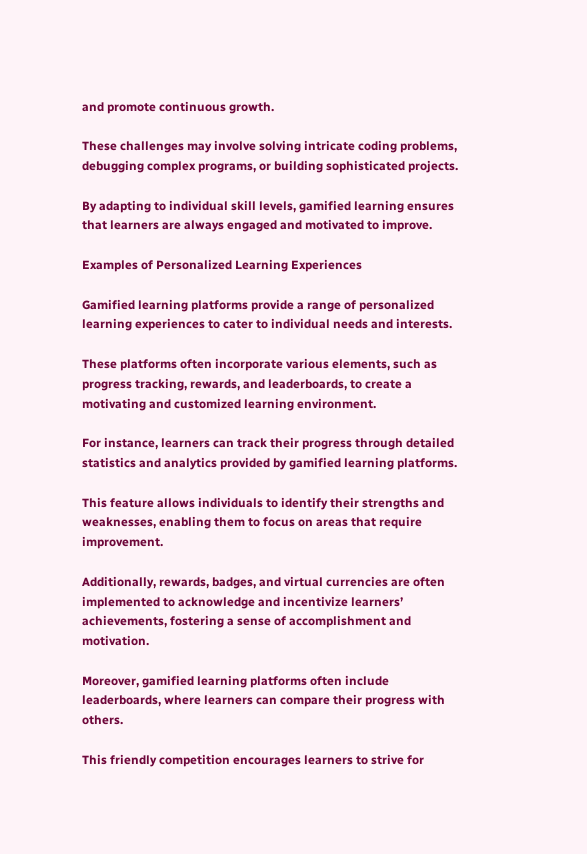and promote continuous growth.

These challenges may involve solving intricate coding problems, debugging complex programs, or building sophisticated projects.

By adapting to individual skill levels, gamified learning ensures that learners are always engaged and motivated to improve.

Examples of Personalized Learning Experiences

Gamified learning platforms provide a range of personalized learning experiences to cater to individual needs and interests.

These platforms often incorporate various elements, such as progress tracking, rewards, and leaderboards, to create a motivating and customized learning environment.

For instance, learners can track their progress through detailed statistics and analytics provided by gamified learning platforms.

This feature allows individuals to identify their strengths and weaknesses, enabling them to focus on areas that require improvement.

Additionally, rewards, badges, and virtual currencies are often implemented to acknowledge and incentivize learners’ achievements, fostering a sense of accomplishment and motivation.

Moreover, gamified learning platforms often include leaderboards, where learners can compare their progress with others.

This friendly competition encourages learners to strive for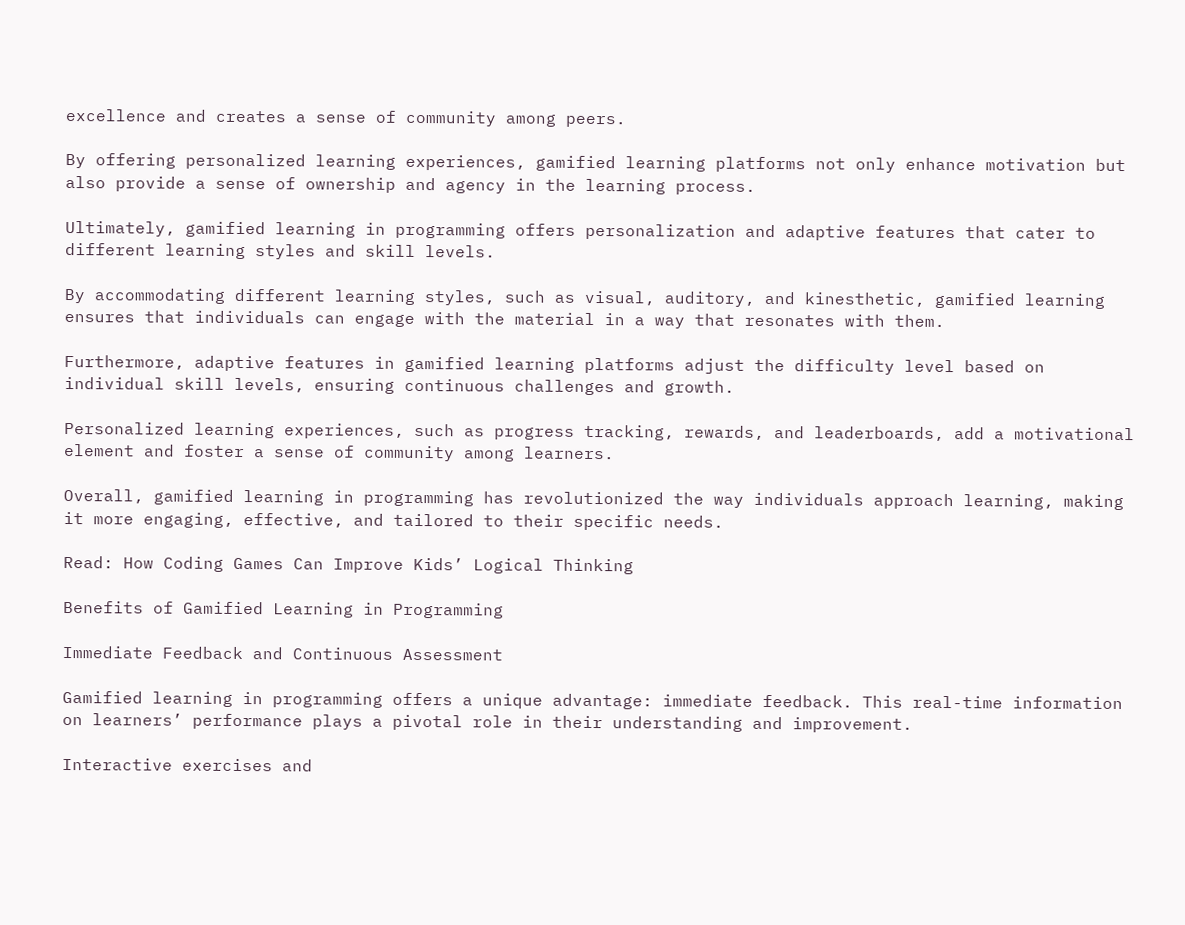excellence and creates a sense of community among peers.

By offering personalized learning experiences, gamified learning platforms not only enhance motivation but also provide a sense of ownership and agency in the learning process.

Ultimately, gamified learning in programming offers personalization and adaptive features that cater to different learning styles and skill levels.

By accommodating different learning styles, such as visual, auditory, and kinesthetic, gamified learning ensures that individuals can engage with the material in a way that resonates with them.

Furthermore, adaptive features in gamified learning platforms adjust the difficulty level based on individual skill levels, ensuring continuous challenges and growth.

Personalized learning experiences, such as progress tracking, rewards, and leaderboards, add a motivational element and foster a sense of community among learners.

Overall, gamified learning in programming has revolutionized the way individuals approach learning, making it more engaging, effective, and tailored to their specific needs.

Read: How Coding Games Can Improve Kids’ Logical Thinking

Benefits of Gamified Learning in Programming

Immediate Feedback and Continuous Assessment

Gamified learning in programming offers a unique advantage: immediate feedback. This real-time information on learners’ performance plays a pivotal role in their understanding and improvement.

Interactive exercises and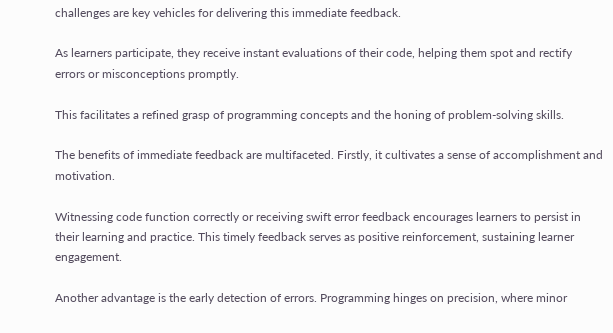challenges are key vehicles for delivering this immediate feedback.

As learners participate, they receive instant evaluations of their code, helping them spot and rectify errors or misconceptions promptly.

This facilitates a refined grasp of programming concepts and the honing of problem-solving skills.

The benefits of immediate feedback are multifaceted. Firstly, it cultivates a sense of accomplishment and motivation.

Witnessing code function correctly or receiving swift error feedback encourages learners to persist in their learning and practice. This timely feedback serves as positive reinforcement, sustaining learner engagement.

Another advantage is the early detection of errors. Programming hinges on precision, where minor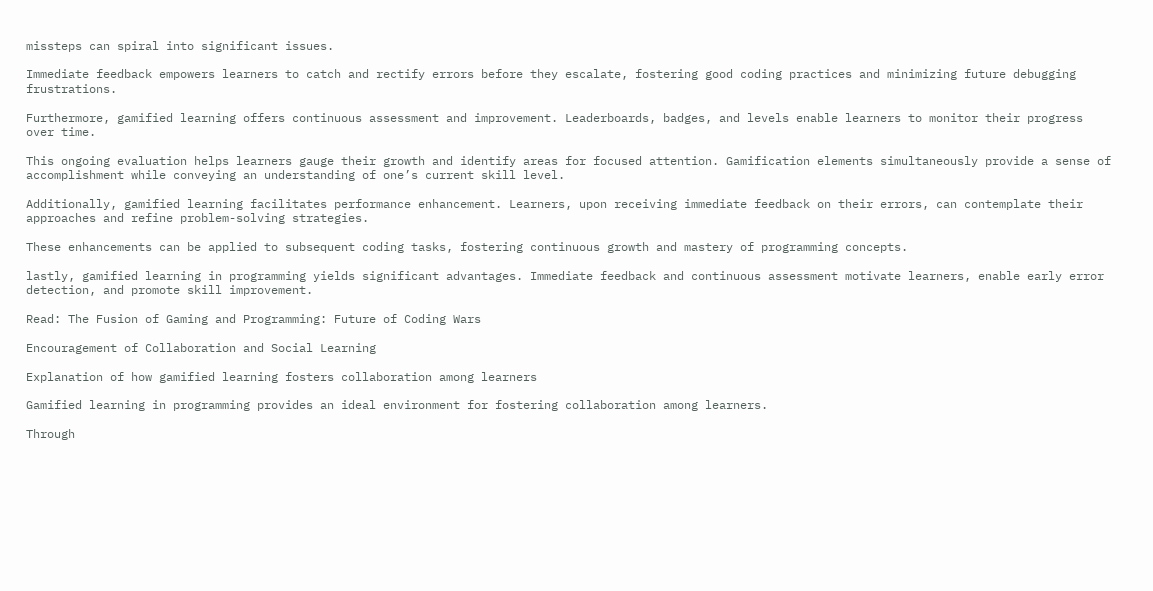missteps can spiral into significant issues.

Immediate feedback empowers learners to catch and rectify errors before they escalate, fostering good coding practices and minimizing future debugging frustrations.

Furthermore, gamified learning offers continuous assessment and improvement. Leaderboards, badges, and levels enable learners to monitor their progress over time.

This ongoing evaluation helps learners gauge their growth and identify areas for focused attention. Gamification elements simultaneously provide a sense of accomplishment while conveying an understanding of one’s current skill level.

Additionally, gamified learning facilitates performance enhancement. Learners, upon receiving immediate feedback on their errors, can contemplate their approaches and refine problem-solving strategies.

These enhancements can be applied to subsequent coding tasks, fostering continuous growth and mastery of programming concepts.

lastly, gamified learning in programming yields significant advantages. Immediate feedback and continuous assessment motivate learners, enable early error detection, and promote skill improvement.

Read: The Fusion of Gaming and Programming: Future of Coding Wars

Encouragement of Collaboration and Social Learning

Explanation of how gamified learning fosters collaboration among learners

Gamified learning in programming provides an ideal environment for fostering collaboration among learners.

Through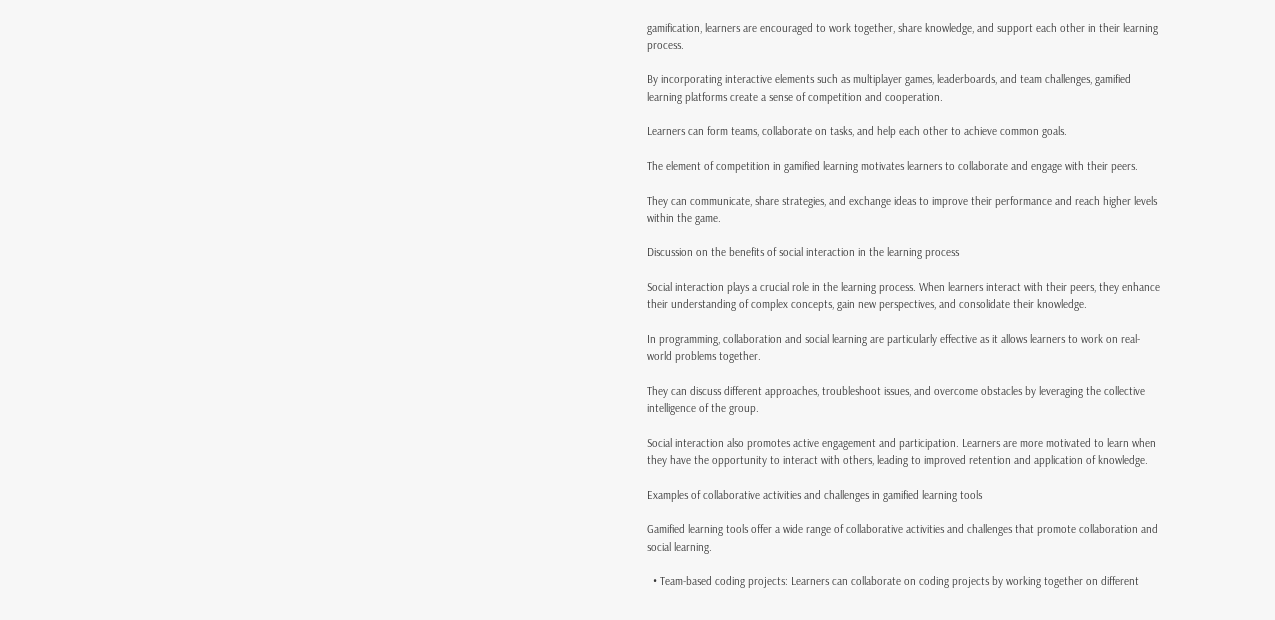gamification, learners are encouraged to work together, share knowledge, and support each other in their learning process.

By incorporating interactive elements such as multiplayer games, leaderboards, and team challenges, gamified learning platforms create a sense of competition and cooperation.

Learners can form teams, collaborate on tasks, and help each other to achieve common goals.

The element of competition in gamified learning motivates learners to collaborate and engage with their peers.

They can communicate, share strategies, and exchange ideas to improve their performance and reach higher levels within the game.

Discussion on the benefits of social interaction in the learning process

Social interaction plays a crucial role in the learning process. When learners interact with their peers, they enhance their understanding of complex concepts, gain new perspectives, and consolidate their knowledge.

In programming, collaboration and social learning are particularly effective as it allows learners to work on real-world problems together.

They can discuss different approaches, troubleshoot issues, and overcome obstacles by leveraging the collective intelligence of the group.

Social interaction also promotes active engagement and participation. Learners are more motivated to learn when they have the opportunity to interact with others, leading to improved retention and application of knowledge.

Examples of collaborative activities and challenges in gamified learning tools

Gamified learning tools offer a wide range of collaborative activities and challenges that promote collaboration and social learning.

  • Team-based coding projects: Learners can collaborate on coding projects by working together on different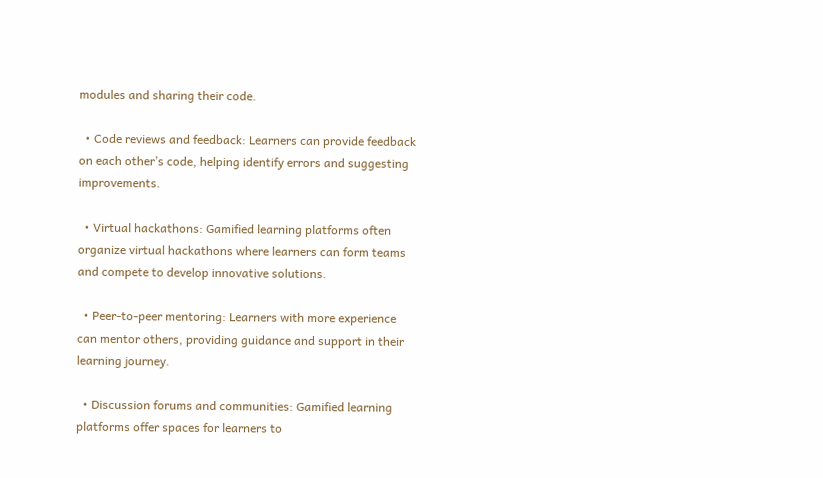modules and sharing their code.

  • Code reviews and feedback: Learners can provide feedback on each other’s code, helping identify errors and suggesting improvements.

  • Virtual hackathons: Gamified learning platforms often organize virtual hackathons where learners can form teams and compete to develop innovative solutions.

  • Peer-to-peer mentoring: Learners with more experience can mentor others, providing guidance and support in their learning journey.

  • Discussion forums and communities: Gamified learning platforms offer spaces for learners to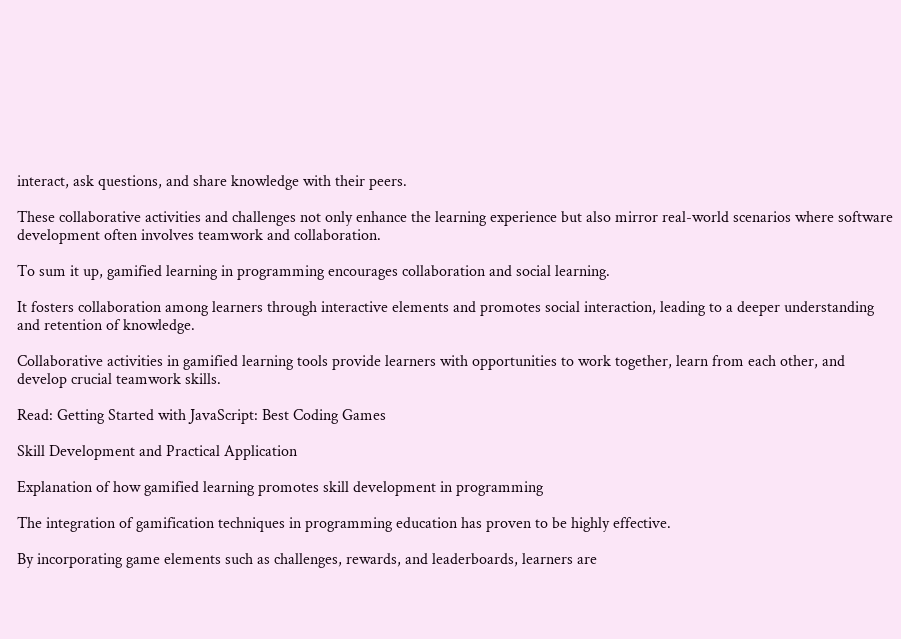interact, ask questions, and share knowledge with their peers.

These collaborative activities and challenges not only enhance the learning experience but also mirror real-world scenarios where software development often involves teamwork and collaboration.

To sum it up, gamified learning in programming encourages collaboration and social learning.

It fosters collaboration among learners through interactive elements and promotes social interaction, leading to a deeper understanding and retention of knowledge.

Collaborative activities in gamified learning tools provide learners with opportunities to work together, learn from each other, and develop crucial teamwork skills.

Read: Getting Started with JavaScript: Best Coding Games

Skill Development and Practical Application

Explanation of how gamified learning promotes skill development in programming

The integration of gamification techniques in programming education has proven to be highly effective.

By incorporating game elements such as challenges, rewards, and leaderboards, learners are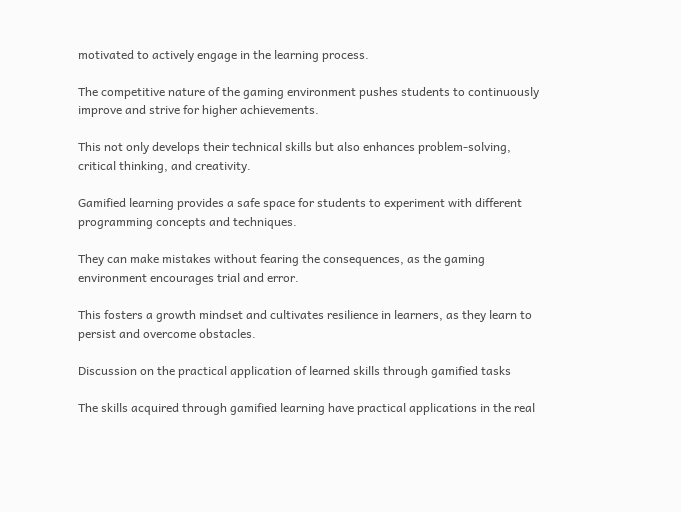motivated to actively engage in the learning process.

The competitive nature of the gaming environment pushes students to continuously improve and strive for higher achievements.

This not only develops their technical skills but also enhances problem-solving, critical thinking, and creativity.

Gamified learning provides a safe space for students to experiment with different programming concepts and techniques.

They can make mistakes without fearing the consequences, as the gaming environment encourages trial and error.

This fosters a growth mindset and cultivates resilience in learners, as they learn to persist and overcome obstacles.

Discussion on the practical application of learned skills through gamified tasks

The skills acquired through gamified learning have practical applications in the real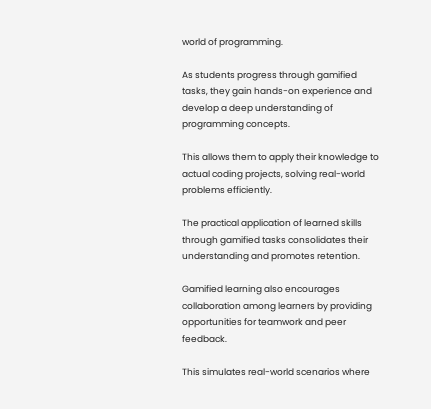world of programming.

As students progress through gamified tasks, they gain hands-on experience and develop a deep understanding of programming concepts.

This allows them to apply their knowledge to actual coding projects, solving real-world problems efficiently.

The practical application of learned skills through gamified tasks consolidates their understanding and promotes retention.

Gamified learning also encourages collaboration among learners by providing opportunities for teamwork and peer feedback.

This simulates real-world scenarios where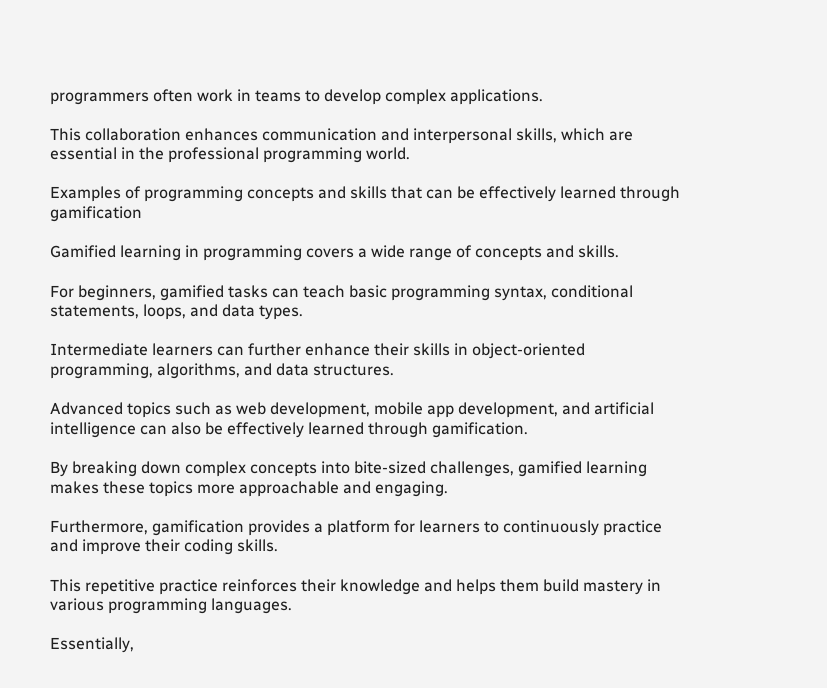programmers often work in teams to develop complex applications.

This collaboration enhances communication and interpersonal skills, which are essential in the professional programming world.

Examples of programming concepts and skills that can be effectively learned through gamification

Gamified learning in programming covers a wide range of concepts and skills.

For beginners, gamified tasks can teach basic programming syntax, conditional statements, loops, and data types.

Intermediate learners can further enhance their skills in object-oriented programming, algorithms, and data structures.

Advanced topics such as web development, mobile app development, and artificial intelligence can also be effectively learned through gamification.

By breaking down complex concepts into bite-sized challenges, gamified learning makes these topics more approachable and engaging.

Furthermore, gamification provides a platform for learners to continuously practice and improve their coding skills.

This repetitive practice reinforces their knowledge and helps them build mastery in various programming languages.

Essentially,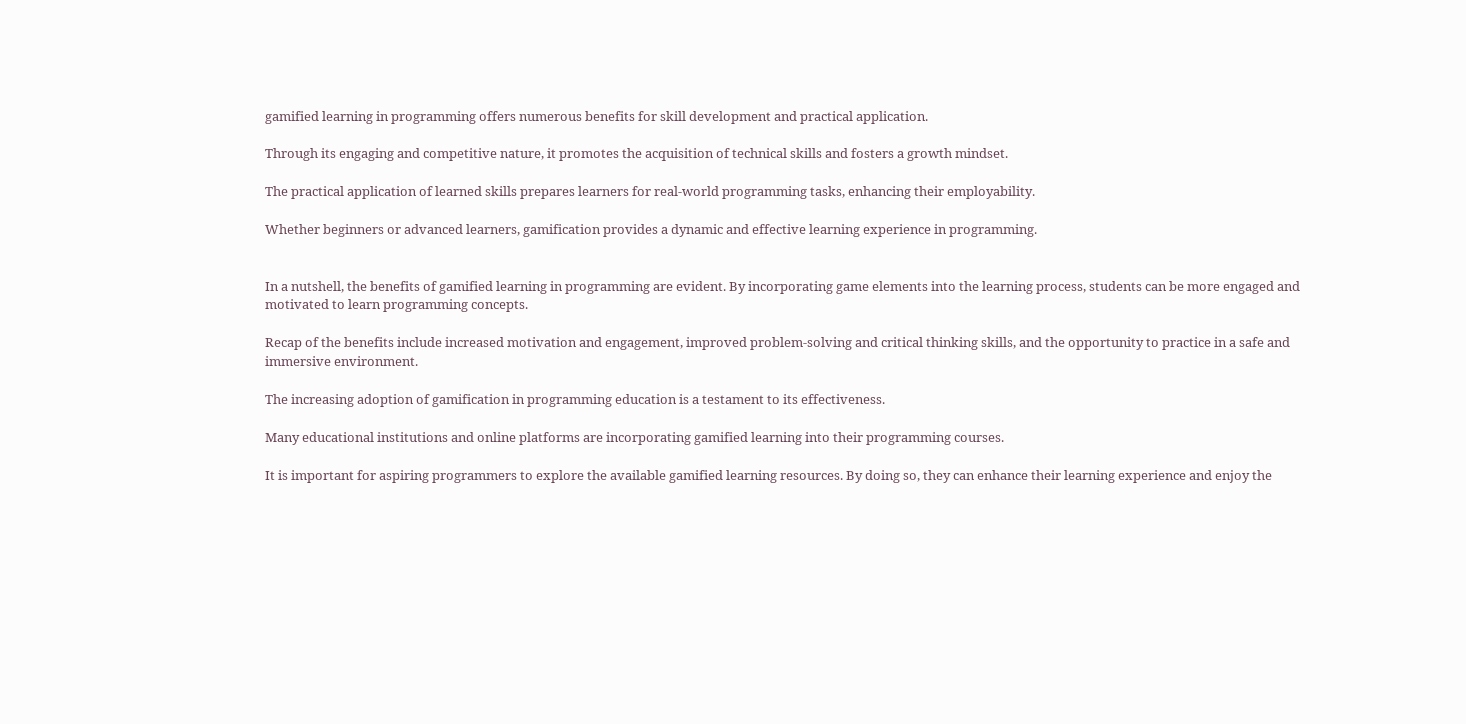gamified learning in programming offers numerous benefits for skill development and practical application.

Through its engaging and competitive nature, it promotes the acquisition of technical skills and fosters a growth mindset.

The practical application of learned skills prepares learners for real-world programming tasks, enhancing their employability.

Whether beginners or advanced learners, gamification provides a dynamic and effective learning experience in programming.


In a nutshell, the benefits of gamified learning in programming are evident. By incorporating game elements into the learning process, students can be more engaged and motivated to learn programming concepts.

Recap of the benefits include increased motivation and engagement, improved problem-solving and critical thinking skills, and the opportunity to practice in a safe and immersive environment.

The increasing adoption of gamification in programming education is a testament to its effectiveness.

Many educational institutions and online platforms are incorporating gamified learning into their programming courses.

It is important for aspiring programmers to explore the available gamified learning resources. By doing so, they can enhance their learning experience and enjoy the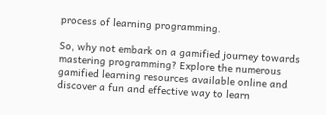process of learning programming.

So, why not embark on a gamified journey towards mastering programming? Explore the numerous gamified learning resources available online and discover a fun and effective way to learn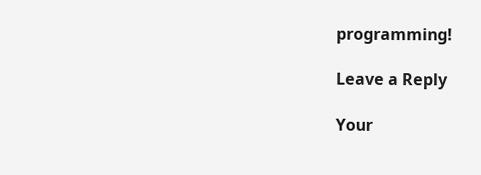programming!

Leave a Reply

Your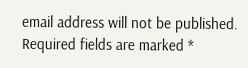email address will not be published. Required fields are marked *